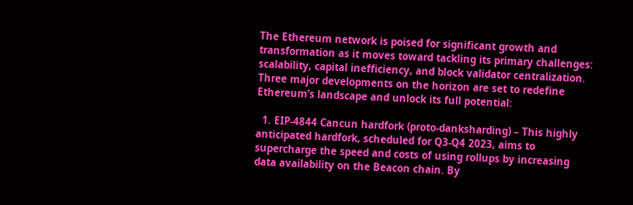The Ethereum network is poised for significant growth and transformation as it moves toward tackling its primary challenges: scalability, capital inefficiency, and block validator centralization. Three major developments on the horizon are set to redefine Ethereum’s landscape and unlock its full potential:

  1. EIP-4844 Cancun hardfork (proto-danksharding) – This highly anticipated hardfork, scheduled for Q3-Q4 2023, aims to supercharge the speed and costs of using rollups by increasing data availability on the Beacon chain. By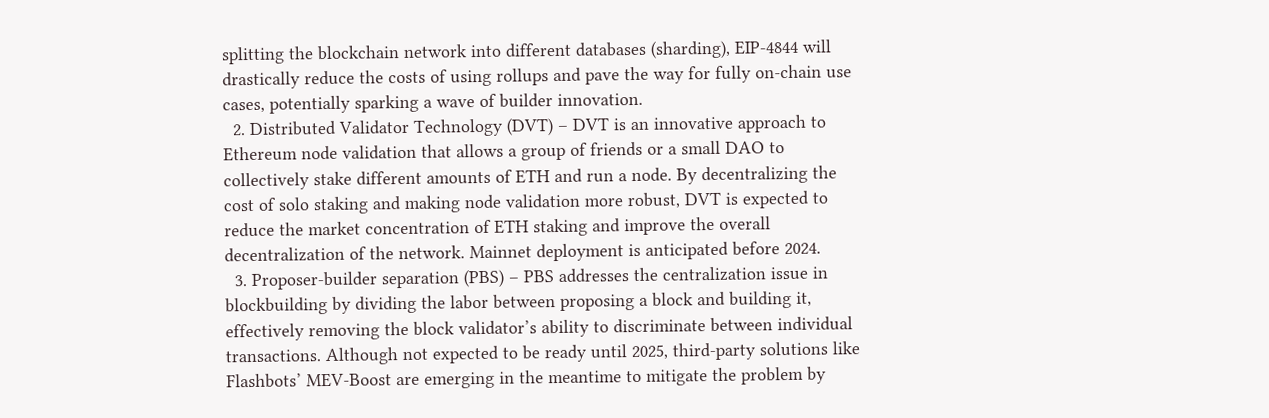splitting the blockchain network into different databases (sharding), EIP-4844 will drastically reduce the costs of using rollups and pave the way for fully on-chain use cases, potentially sparking a wave of builder innovation.
  2. Distributed Validator Technology (DVT) – DVT is an innovative approach to Ethereum node validation that allows a group of friends or a small DAO to collectively stake different amounts of ETH and run a node. By decentralizing the cost of solo staking and making node validation more robust, DVT is expected to reduce the market concentration of ETH staking and improve the overall decentralization of the network. Mainnet deployment is anticipated before 2024.
  3. Proposer-builder separation (PBS) – PBS addresses the centralization issue in blockbuilding by dividing the labor between proposing a block and building it, effectively removing the block validator’s ability to discriminate between individual transactions. Although not expected to be ready until 2025, third-party solutions like Flashbots’ MEV-Boost are emerging in the meantime to mitigate the problem by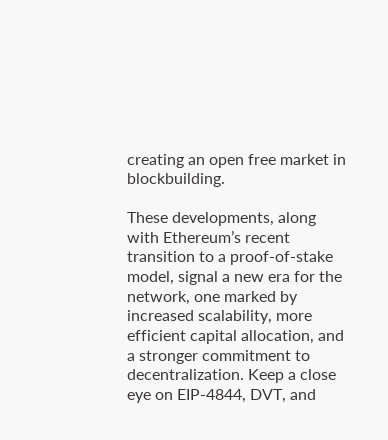creating an open free market in blockbuilding.

These developments, along with Ethereum’s recent transition to a proof-of-stake model, signal a new era for the network, one marked by increased scalability, more efficient capital allocation, and a stronger commitment to decentralization. Keep a close eye on EIP-4844, DVT, and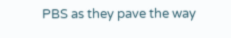PBS as they pave the way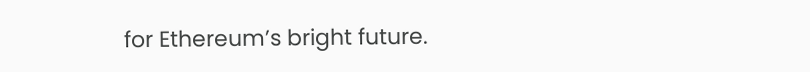for Ethereum’s bright future.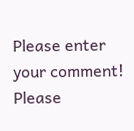Please enter your comment!
Please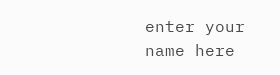enter your name here